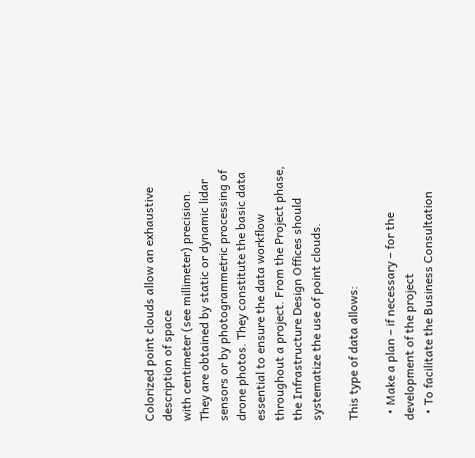Colorized point clouds allow an exhaustive description of space
with centimeter (see millimeter) precision.
They are obtained by static or dynamic lidar sensors or by photogrammetric processing of drone photos. They constitute the basic data essential to ensure the data workflow throughout a project. From the Project phase, the Infrastructure Design Offices should systematize the use of point clouds.

This type of data allows:

  • Make a plan – if necessary – for the development of the project
  • To facilitate the Business Consultation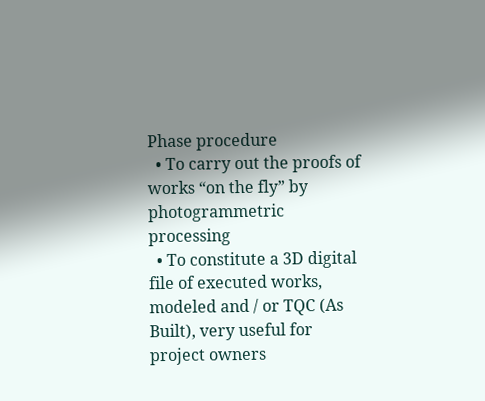Phase procedure
  • To carry out the proofs of works “on the fly” by photogrammetric processing
  • To constitute a 3D digital file of executed works, modeled and / or TQC (As Built), very useful for project owners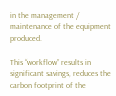in the management / maintenance of the equipment produced.

This “workflow” results in significant savings, reduces the carbon footprint of the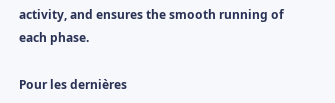activity, and ensures the smooth running of each phase.

Pour les dernières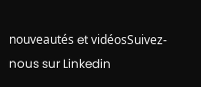nouveautés et vidéosSuivez-nous sur Linkedin